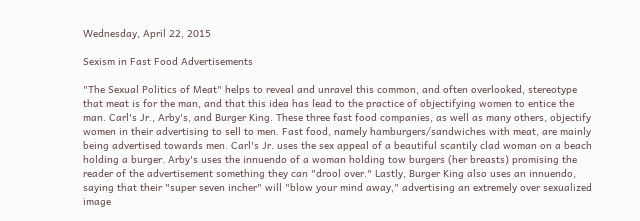Wednesday, April 22, 2015

Sexism in Fast Food Advertisements

"The Sexual Politics of Meat" helps to reveal and unravel this common, and often overlooked, stereotype that meat is for the man, and that this idea has lead to the practice of objectifying women to entice the man. Carl's Jr., Arby's, and Burger King. These three fast food companies, as well as many others, objectify women in their advertising to sell to men. Fast food, namely hamburgers/sandwiches with meat, are mainly being advertised towards men. Carl's Jr. uses the sex appeal of a beautiful scantily clad woman on a beach holding a burger. Arby's uses the innuendo of a woman holding tow burgers (her breasts) promising the reader of the advertisement something they can "drool over." Lastly, Burger King also uses an innuendo, saying that their "super seven incher" will "blow your mind away," advertising an extremely over sexualized image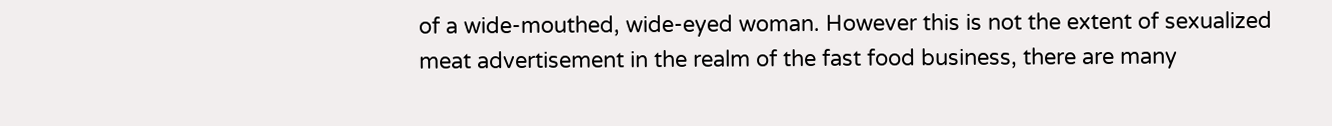of a wide-mouthed, wide-eyed woman. However this is not the extent of sexualized meat advertisement in the realm of the fast food business, there are many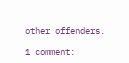other offenders.

1 comment: